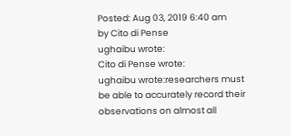Posted: Aug 03, 2019 6:40 am
by Cito di Pense
ughaibu wrote:
Cito di Pense wrote:
ughaibu wrote:researchers must be able to accurately record their observations on almost all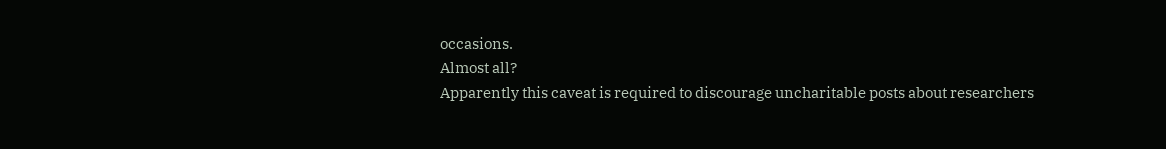occasions.
Almost all?
Apparently this caveat is required to discourage uncharitable posts about researchers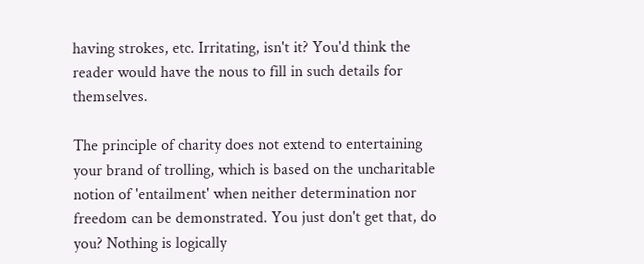having strokes, etc. Irritating, isn't it? You'd think the reader would have the nous to fill in such details for themselves.

The principle of charity does not extend to entertaining your brand of trolling, which is based on the uncharitable notion of 'entailment' when neither determination nor freedom can be demonstrated. You just don't get that, do you? Nothing is logically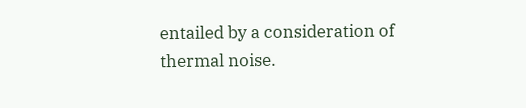entailed by a consideration of thermal noise.